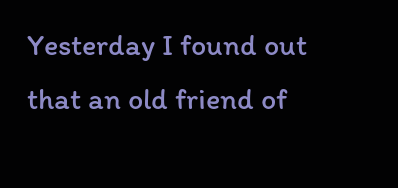Yesterday I found out that an old friend of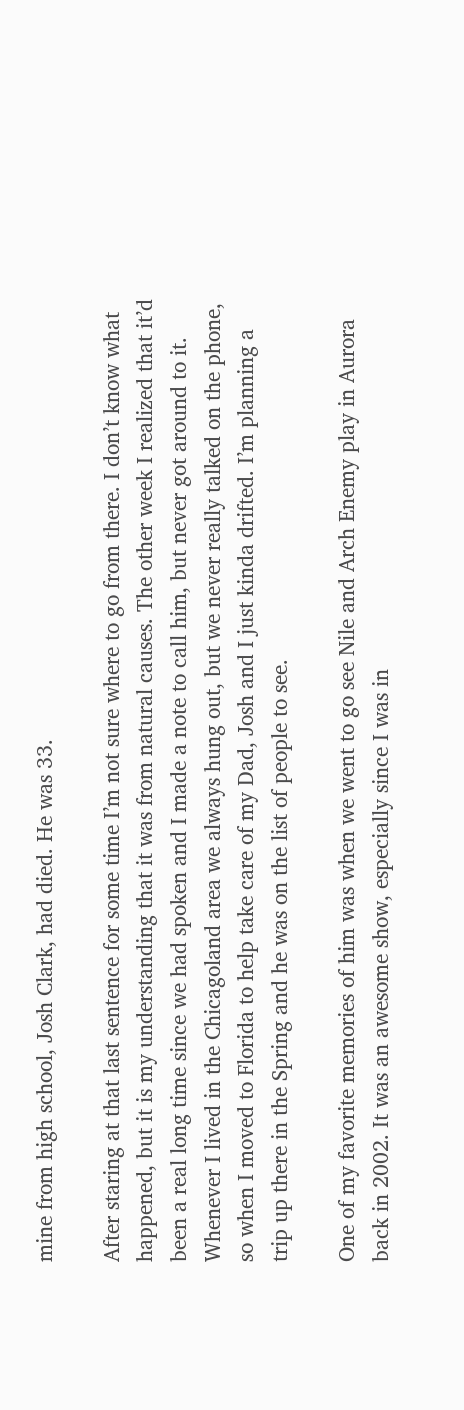mine from high school, Josh Clark, had died. He was 33.

After staring at that last sentence for some time I’m not sure where to go from there. I don’t know what happened, but it is my understanding that it was from natural causes. The other week I realized that it’d been a real long time since we had spoken and I made a note to call him, but never got around to it. Whenever I lived in the Chicagoland area we always hung out, but we never really talked on the phone, so when I moved to Florida to help take care of my Dad, Josh and I just kinda drifted. I’m planning a trip up there in the Spring and he was on the list of people to see.

One of my favorite memories of him was when we went to go see Nile and Arch Enemy play in Aurora back in 2002. It was an awesome show, especially since I was in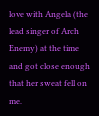love with Angela (the lead singer of Arch Enemy) at the time and got close enough that her sweat fell on me.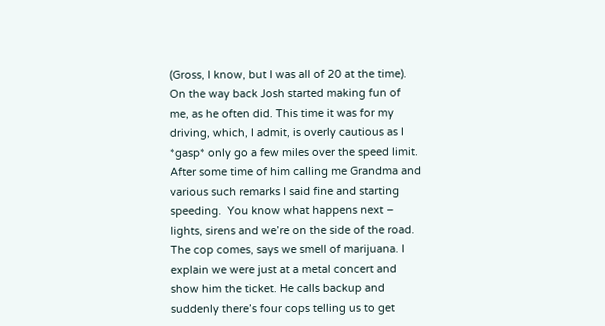(Gross, I know, but I was all of 20 at the time). On the way back Josh started making fun of me, as he often did. This time it was for my driving, which, I admit, is overly cautious as I *gasp* only go a few miles over the speed limit. After some time of him calling me Grandma and various such remarks I said fine and starting speeding.  You know what happens next – lights, sirens and we’re on the side of the road. The cop comes, says we smell of marijuana. I explain we were just at a metal concert and show him the ticket. He calls backup and suddenly there’s four cops telling us to get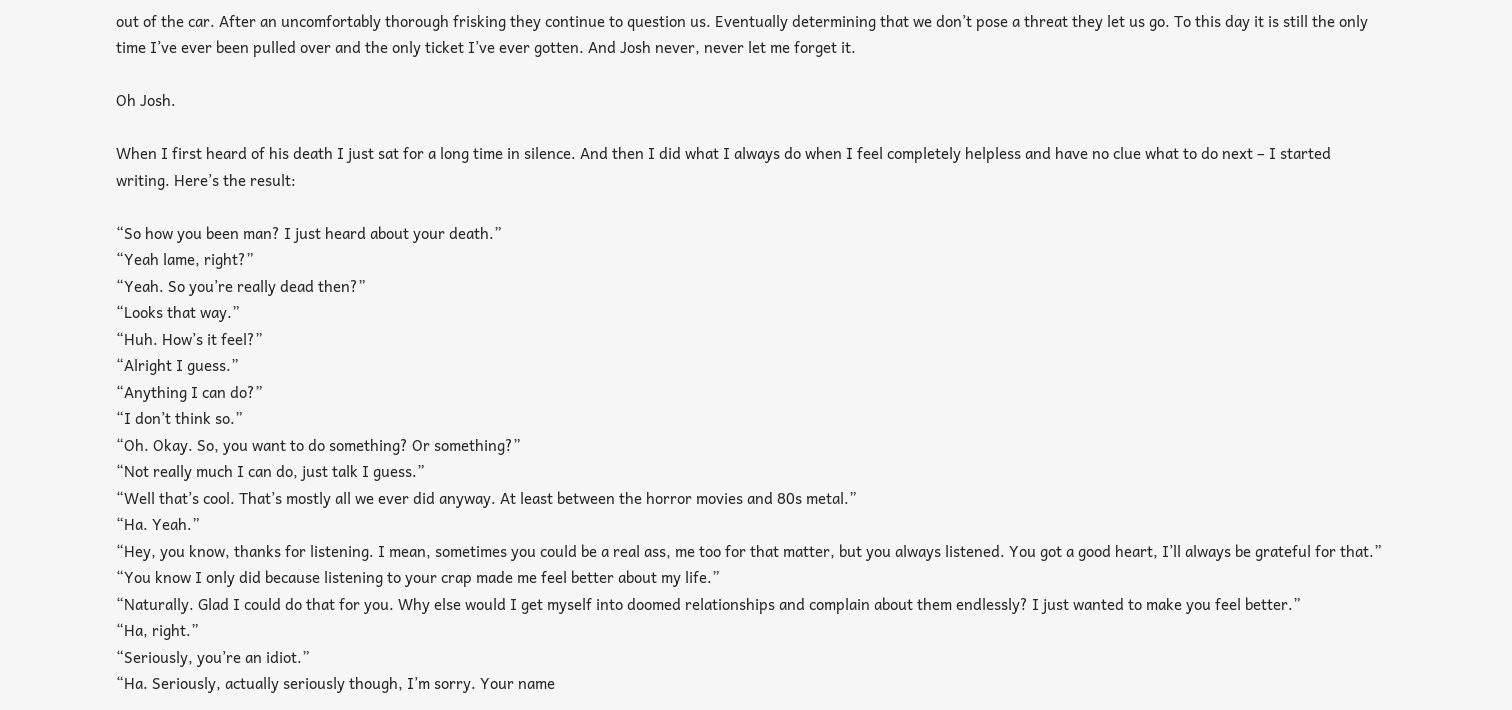out of the car. After an uncomfortably thorough frisking they continue to question us. Eventually determining that we don’t pose a threat they let us go. To this day it is still the only time I’ve ever been pulled over and the only ticket I’ve ever gotten. And Josh never, never let me forget it.

Oh Josh.

When I first heard of his death I just sat for a long time in silence. And then I did what I always do when I feel completely helpless and have no clue what to do next – I started writing. Here’s the result:

“So how you been man? I just heard about your death.”
“Yeah lame, right?”
“Yeah. So you’re really dead then?”
“Looks that way.”
“Huh. How’s it feel?”
“Alright I guess.”
“Anything I can do?”
“I don’t think so.”
“Oh. Okay. So, you want to do something? Or something?”
“Not really much I can do, just talk I guess.”
“Well that’s cool. That’s mostly all we ever did anyway. At least between the horror movies and 80s metal.”
“Ha. Yeah.”
“Hey, you know, thanks for listening. I mean, sometimes you could be a real ass, me too for that matter, but you always listened. You got a good heart, I’ll always be grateful for that.”
“You know I only did because listening to your crap made me feel better about my life.”
“Naturally. Glad I could do that for you. Why else would I get myself into doomed relationships and complain about them endlessly? I just wanted to make you feel better.”
“Ha, right.”
“Seriously, you’re an idiot.”
“Ha. Seriously, actually seriously though, I’m sorry. Your name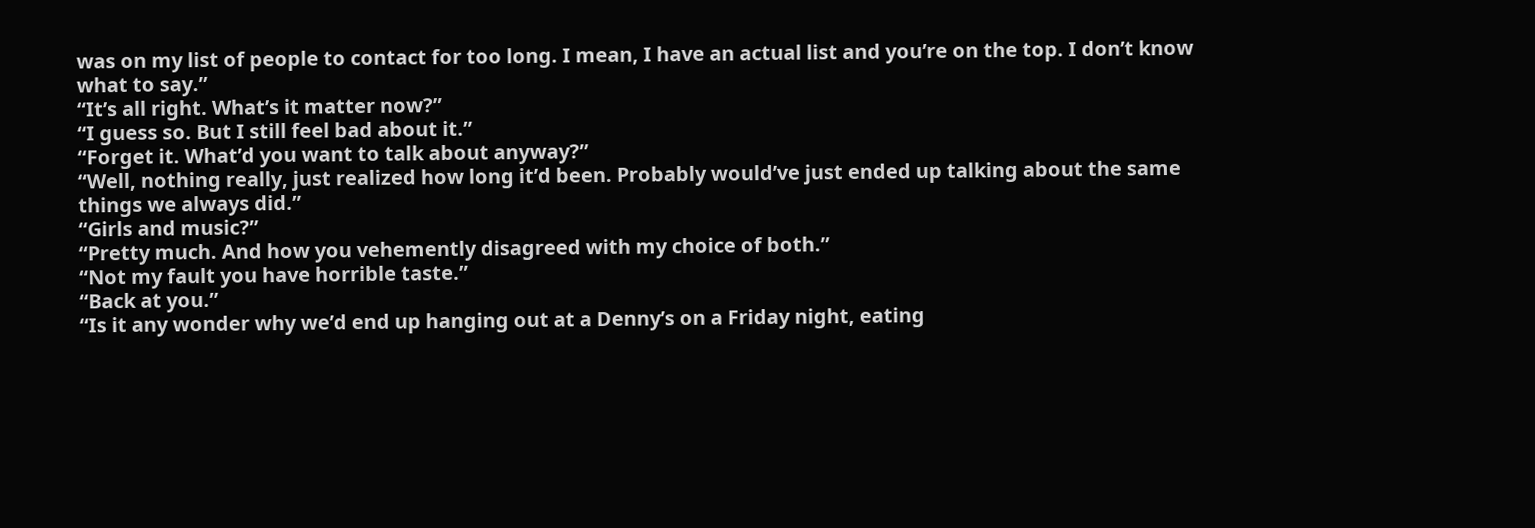was on my list of people to contact for too long. I mean, I have an actual list and you’re on the top. I don’t know what to say.”
“It’s all right. What’s it matter now?”
“I guess so. But I still feel bad about it.”
“Forget it. What’d you want to talk about anyway?”
“Well, nothing really, just realized how long it’d been. Probably would’ve just ended up talking about the same things we always did.”
“Girls and music?”
“Pretty much. And how you vehemently disagreed with my choice of both.”
“Not my fault you have horrible taste.”
“Back at you.”
“Is it any wonder why we’d end up hanging out at a Denny’s on a Friday night, eating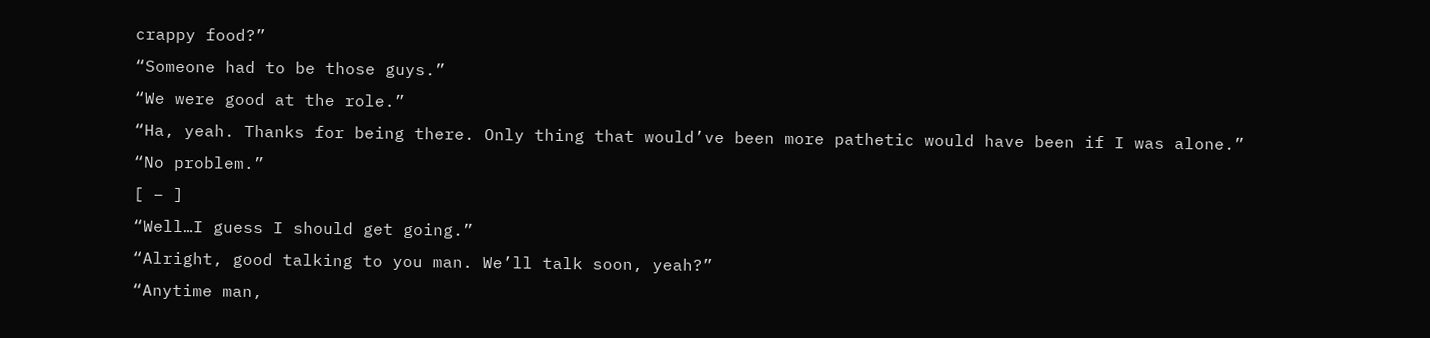crappy food?”
“Someone had to be those guys.”
“We were good at the role.”
“Ha, yeah. Thanks for being there. Only thing that would’ve been more pathetic would have been if I was alone.”
“No problem.”
[ – ]
“Well…I guess I should get going.”
“Alright, good talking to you man. We’ll talk soon, yeah?”
“Anytime man,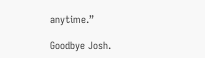anytime.”

Goodbye Josh.